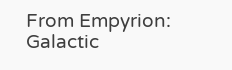From Empyrion: Galactic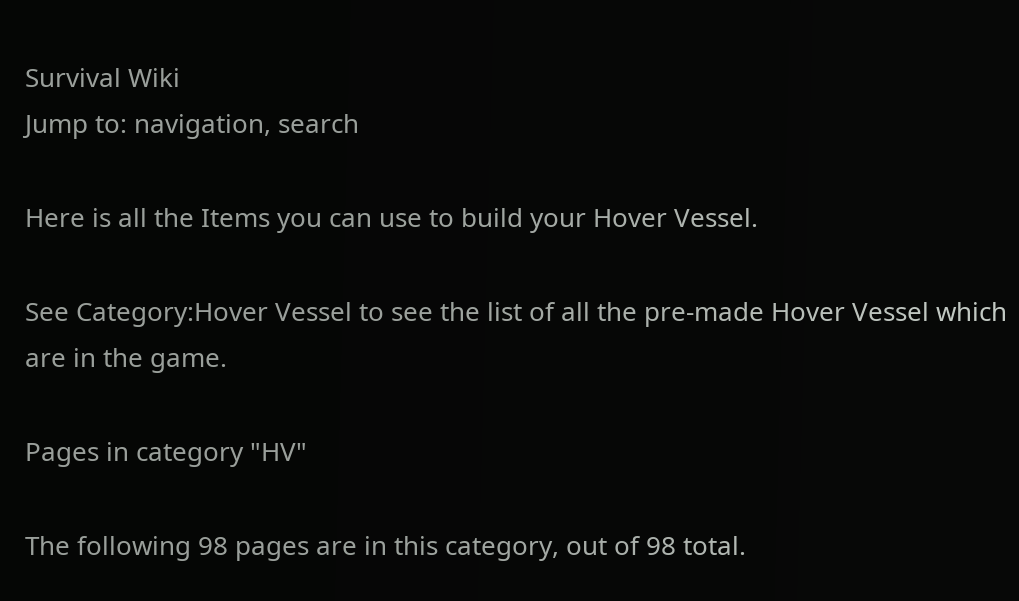Survival Wiki
Jump to: navigation, search

Here is all the Items you can use to build your Hover Vessel.

See Category:Hover Vessel to see the list of all the pre-made Hover Vessel which are in the game.

Pages in category "HV"

The following 98 pages are in this category, out of 98 total.